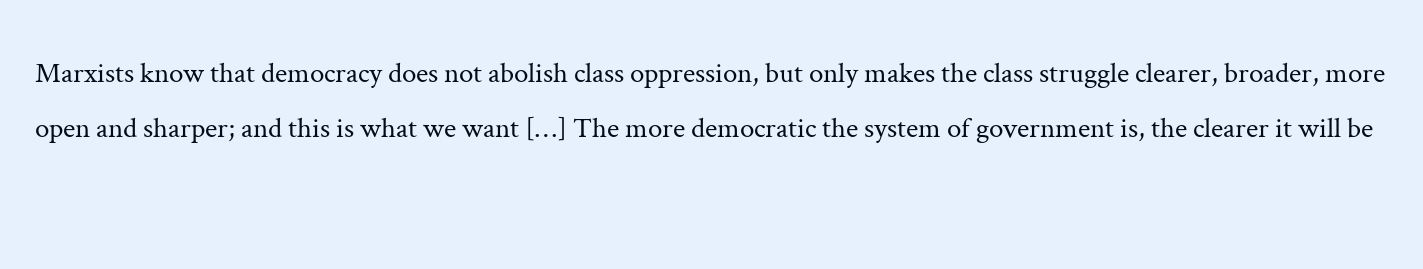Marxists know that democracy does not abolish class oppression, but only makes the class struggle clearer, broader, more open and sharper; and this is what we want […] The more democratic the system of government is, the clearer it will be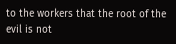to the workers that the root of the evil is not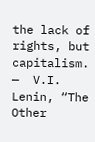the lack of rights, but capitalism.
—  V.I. Lenin, “The Other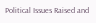Political Issues Raised and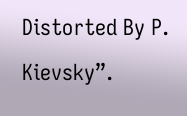Distorted By P. Kievsky”.